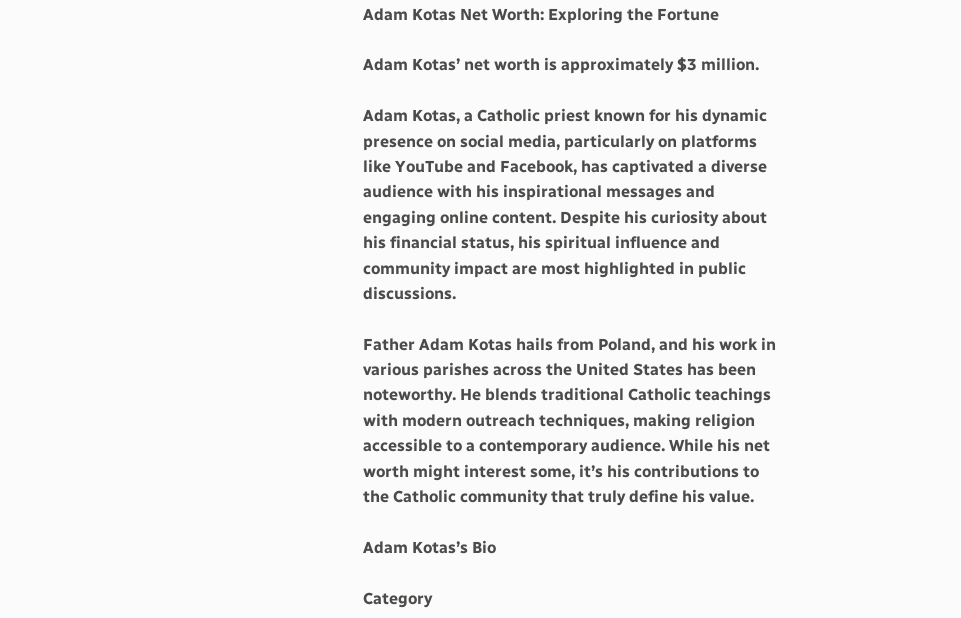Adam Kotas Net Worth: Exploring the Fortune

Adam Kotas’ net worth is approximately $3 million.

Adam Kotas, a Catholic priest known for his dynamic presence on social media, particularly on platforms like YouTube and Facebook, has captivated a diverse audience with his inspirational messages and engaging online content. Despite his curiosity about his financial status, his spiritual influence and community impact are most highlighted in public discussions.

Father Adam Kotas hails from Poland, and his work in various parishes across the United States has been noteworthy. He blends traditional Catholic teachings with modern outreach techniques, making religion accessible to a contemporary audience. While his net worth might interest some, it’s his contributions to the Catholic community that truly define his value.

Adam Kotas’s Bio

Category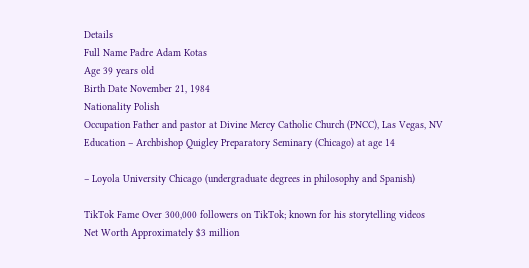Details
Full Name Padre Adam Kotas
Age 39 years old
Birth Date November 21, 1984
Nationality Polish
Occupation Father and pastor at Divine Mercy Catholic Church (PNCC), Las Vegas, NV
Education – Archbishop Quigley Preparatory Seminary (Chicago) at age 14

– Loyola University Chicago (undergraduate degrees in philosophy and Spanish)

TikTok Fame Over 300,000 followers on TikTok; known for his storytelling videos
Net Worth Approximately $3 million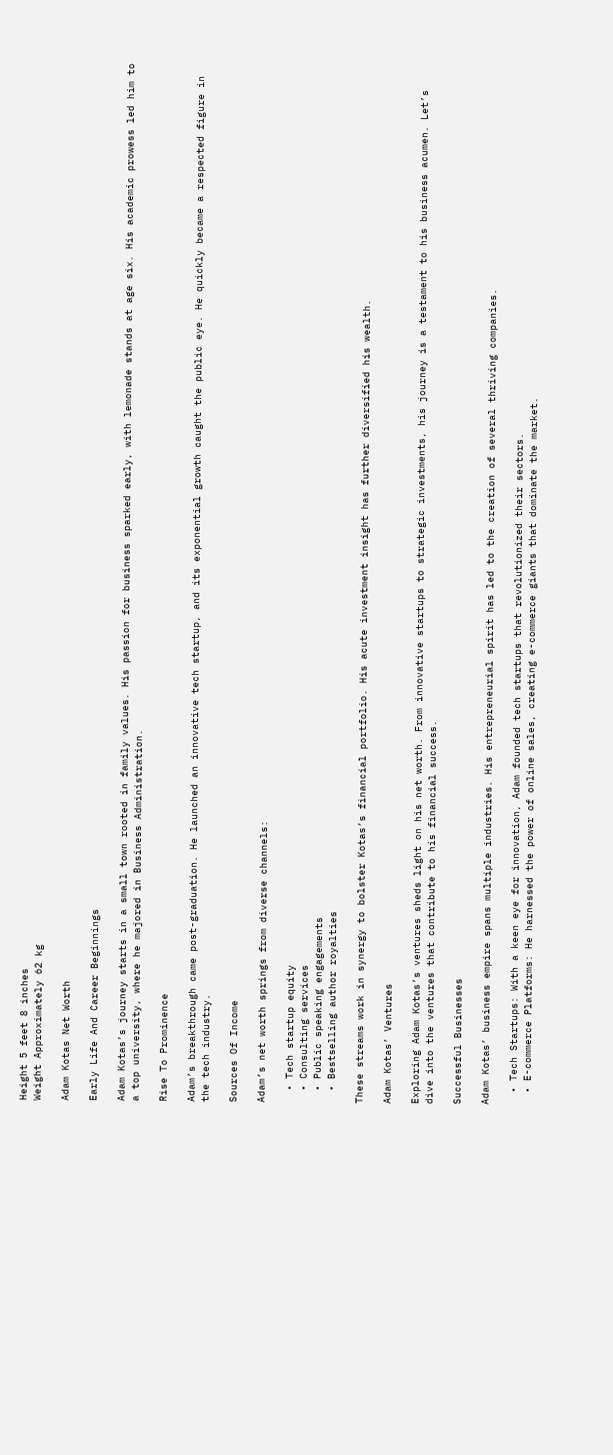Height 5 feet 8 inches
Weight Approximately 62 kg

Adam Kotas Net Worth

Early Life And Career Beginnings

Adam Kotas’s journey starts in a small town rooted in family values. His passion for business sparked early, with lemonade stands at age six. His academic prowess led him to a top university, where he majored in Business Administration.

Rise To Prominence

Adam’s breakthrough came post-graduation. He launched an innovative tech startup, and its exponential growth caught the public eye. He quickly became a respected figure in the tech industry.

Sources Of Income

Adam’s net worth springs from diverse channels:

  • Tech startup equity
  • Consulting services
  • Public speaking engagements
  • Bestselling author royalties

These streams work in synergy to bolster Kotas’s financial portfolio. His acute investment insight has further diversified his wealth.

Adam Kotas’ Ventures

Exploring Adam Kotas’s ventures sheds light on his net worth. From innovative startups to strategic investments, his journey is a testament to his business acumen. Let’s dive into the ventures that contribute to his financial success.

Successful Businesses

Adam Kotas’ business empire spans multiple industries. His entrepreneurial spirit has led to the creation of several thriving companies.

  • Tech Startups: With a keen eye for innovation, Adam founded tech startups that revolutionized their sectors.
  • E-commerce Platforms: He harnessed the power of online sales, creating e-commerce giants that dominate the market.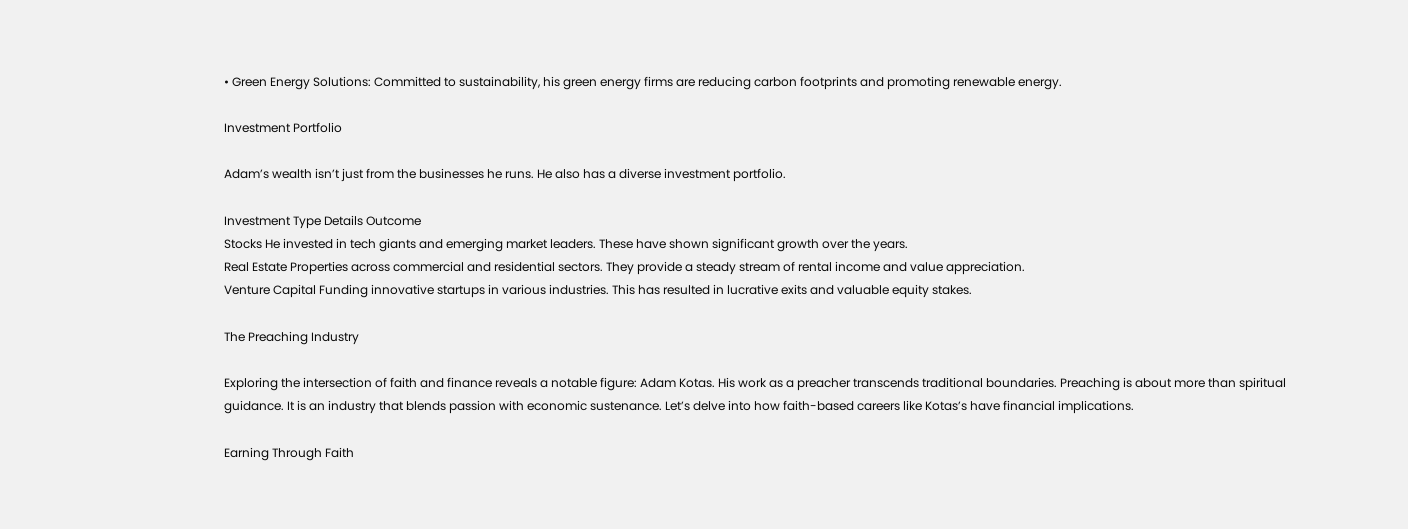• Green Energy Solutions: Committed to sustainability, his green energy firms are reducing carbon footprints and promoting renewable energy.

Investment Portfolio

Adam’s wealth isn’t just from the businesses he runs. He also has a diverse investment portfolio.

Investment Type Details Outcome
Stocks He invested in tech giants and emerging market leaders. These have shown significant growth over the years.
Real Estate Properties across commercial and residential sectors. They provide a steady stream of rental income and value appreciation.
Venture Capital Funding innovative startups in various industries. This has resulted in lucrative exits and valuable equity stakes.

The Preaching Industry

Exploring the intersection of faith and finance reveals a notable figure: Adam Kotas. His work as a preacher transcends traditional boundaries. Preaching is about more than spiritual guidance. It is an industry that blends passion with economic sustenance. Let’s delve into how faith-based careers like Kotas’s have financial implications.

Earning Through Faith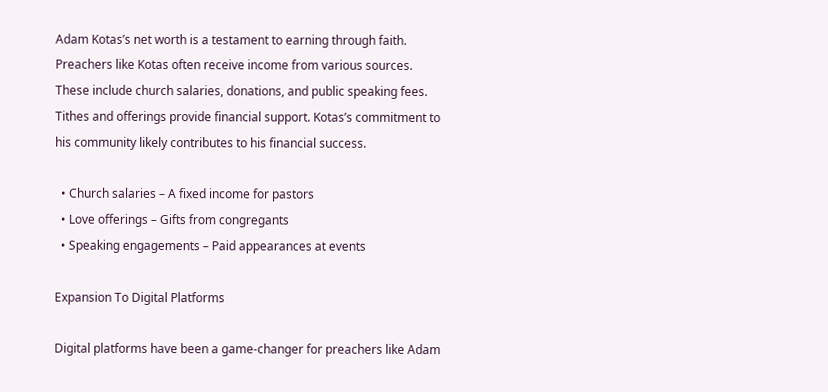Adam Kotas’s net worth is a testament to earning through faith. Preachers like Kotas often receive income from various sources. These include church salaries, donations, and public speaking fees. Tithes and offerings provide financial support. Kotas’s commitment to his community likely contributes to his financial success.

  • Church salaries – A fixed income for pastors
  • Love offerings – Gifts from congregants
  • Speaking engagements – Paid appearances at events

Expansion To Digital Platforms

Digital platforms have been a game-changer for preachers like Adam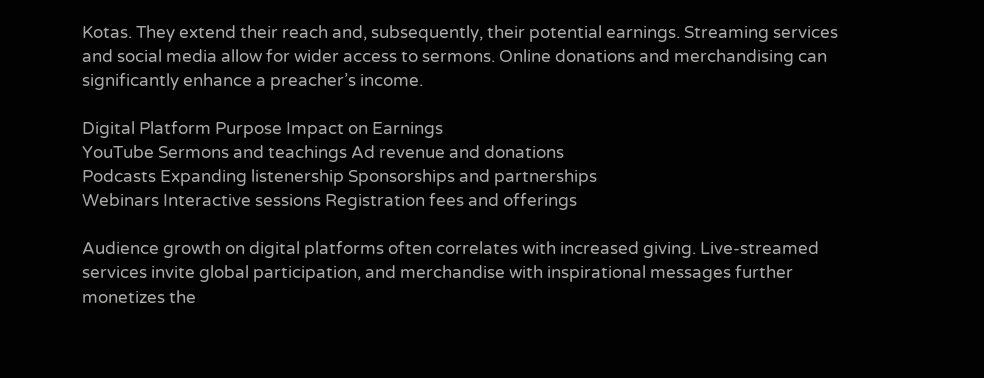Kotas. They extend their reach and, subsequently, their potential earnings. Streaming services and social media allow for wider access to sermons. Online donations and merchandising can significantly enhance a preacher’s income.

Digital Platform Purpose Impact on Earnings
YouTube Sermons and teachings Ad revenue and donations
Podcasts Expanding listenership Sponsorships and partnerships
Webinars Interactive sessions Registration fees and offerings

Audience growth on digital platforms often correlates with increased giving. Live-streamed services invite global participation, and merchandise with inspirational messages further monetizes the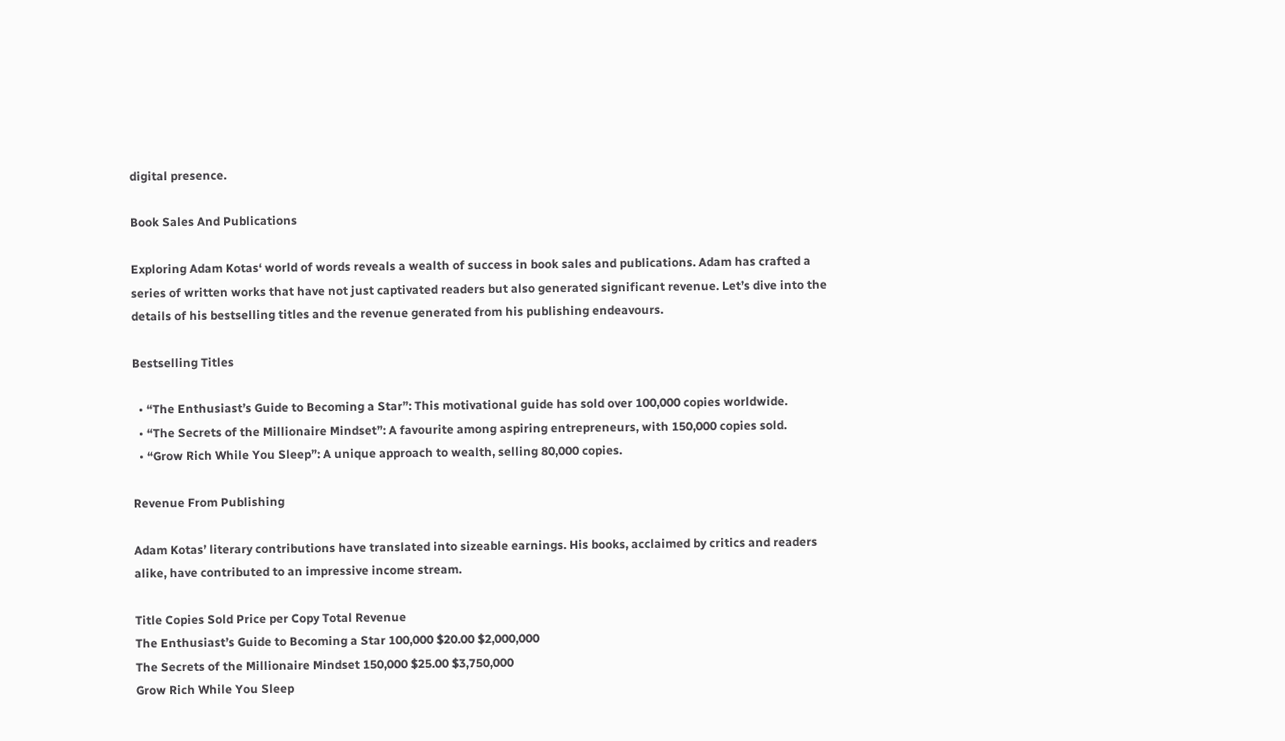digital presence.

Book Sales And Publications

Exploring Adam Kotas‘ world of words reveals a wealth of success in book sales and publications. Adam has crafted a series of written works that have not just captivated readers but also generated significant revenue. Let’s dive into the details of his bestselling titles and the revenue generated from his publishing endeavours.

Bestselling Titles

  • “The Enthusiast’s Guide to Becoming a Star”: This motivational guide has sold over 100,000 copies worldwide.
  • “The Secrets of the Millionaire Mindset”: A favourite among aspiring entrepreneurs, with 150,000 copies sold.
  • “Grow Rich While You Sleep”: A unique approach to wealth, selling 80,000 copies.

Revenue From Publishing

Adam Kotas’ literary contributions have translated into sizeable earnings. His books, acclaimed by critics and readers alike, have contributed to an impressive income stream.

Title Copies Sold Price per Copy Total Revenue
The Enthusiast’s Guide to Becoming a Star 100,000 $20.00 $2,000,000
The Secrets of the Millionaire Mindset 150,000 $25.00 $3,750,000
Grow Rich While You Sleep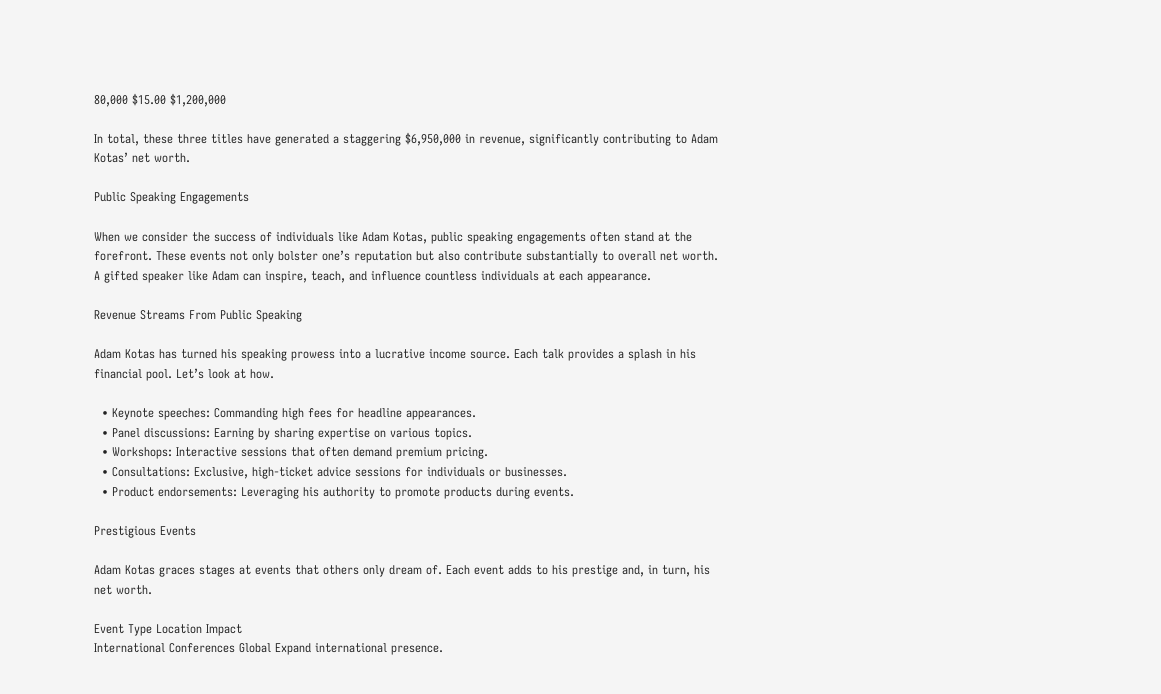80,000 $15.00 $1,200,000

In total, these three titles have generated a staggering $6,950,000 in revenue, significantly contributing to Adam Kotas’ net worth.

Public Speaking Engagements

When we consider the success of individuals like Adam Kotas, public speaking engagements often stand at the forefront. These events not only bolster one’s reputation but also contribute substantially to overall net worth. A gifted speaker like Adam can inspire, teach, and influence countless individuals at each appearance.

Revenue Streams From Public Speaking

Adam Kotas has turned his speaking prowess into a lucrative income source. Each talk provides a splash in his financial pool. Let’s look at how.

  • Keynote speeches: Commanding high fees for headline appearances.
  • Panel discussions: Earning by sharing expertise on various topics.
  • Workshops: Interactive sessions that often demand premium pricing.
  • Consultations: Exclusive, high-ticket advice sessions for individuals or businesses.
  • Product endorsements: Leveraging his authority to promote products during events.

Prestigious Events

Adam Kotas graces stages at events that others only dream of. Each event adds to his prestige and, in turn, his net worth.

Event Type Location Impact
International Conferences Global Expand international presence.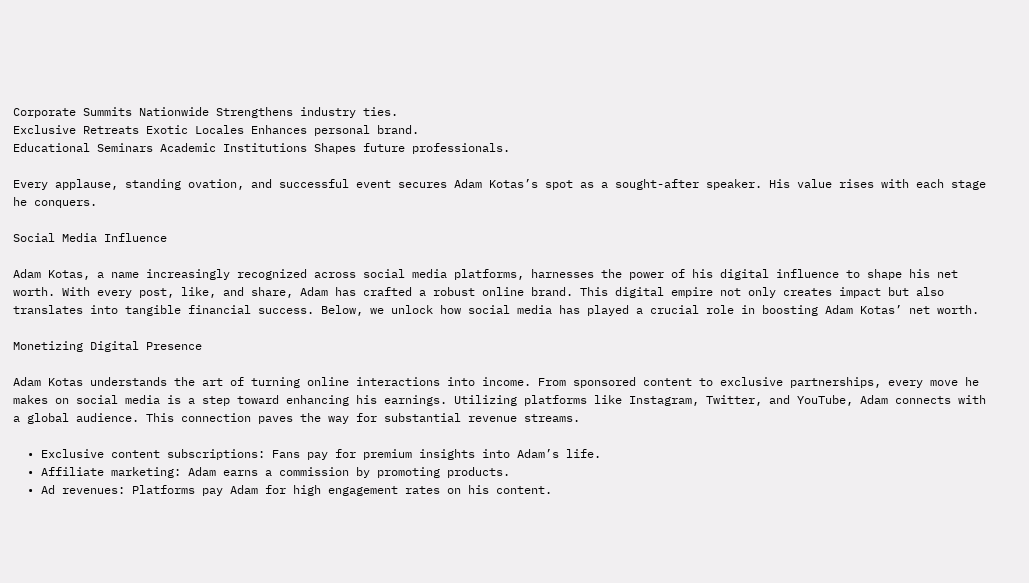Corporate Summits Nationwide Strengthens industry ties.
Exclusive Retreats Exotic Locales Enhances personal brand.
Educational Seminars Academic Institutions Shapes future professionals.

Every applause, standing ovation, and successful event secures Adam Kotas’s spot as a sought-after speaker. His value rises with each stage he conquers.

Social Media Influence

Adam Kotas, a name increasingly recognized across social media platforms, harnesses the power of his digital influence to shape his net worth. With every post, like, and share, Adam has crafted a robust online brand. This digital empire not only creates impact but also translates into tangible financial success. Below, we unlock how social media has played a crucial role in boosting Adam Kotas’ net worth.

Monetizing Digital Presence

Adam Kotas understands the art of turning online interactions into income. From sponsored content to exclusive partnerships, every move he makes on social media is a step toward enhancing his earnings. Utilizing platforms like Instagram, Twitter, and YouTube, Adam connects with a global audience. This connection paves the way for substantial revenue streams.

  • Exclusive content subscriptions: Fans pay for premium insights into Adam’s life.
  • Affiliate marketing: Adam earns a commission by promoting products.
  • Ad revenues: Platforms pay Adam for high engagement rates on his content.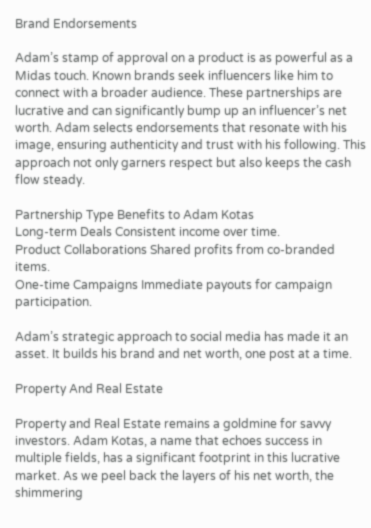Brand Endorsements

Adam’s stamp of approval on a product is as powerful as a Midas touch. Known brands seek influencers like him to connect with a broader audience. These partnerships are lucrative and can significantly bump up an influencer’s net worth. Adam selects endorsements that resonate with his image, ensuring authenticity and trust with his following. This approach not only garners respect but also keeps the cash flow steady.

Partnership Type Benefits to Adam Kotas
Long-term Deals Consistent income over time.
Product Collaborations Shared profits from co-branded items.
One-time Campaigns Immediate payouts for campaign participation.

Adam’s strategic approach to social media has made it an asset. It builds his brand and net worth, one post at a time.

Property And Real Estate

Property and Real Estate remains a goldmine for savvy investors. Adam Kotas, a name that echoes success in multiple fields, has a significant footprint in this lucrative market. As we peel back the layers of his net worth, the shimmering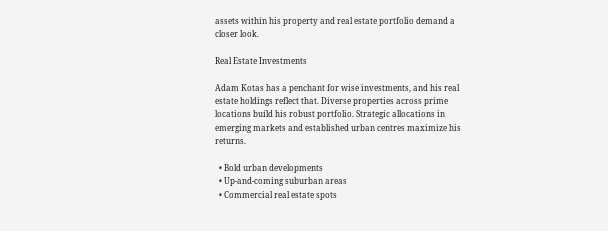assets within his property and real estate portfolio demand a closer look.

Real Estate Investments

Adam Kotas has a penchant for wise investments, and his real estate holdings reflect that. Diverse properties across prime locations build his robust portfolio. Strategic allocations in emerging markets and established urban centres maximize his returns.

  • Bold urban developments
  • Up-and-coming suburban areas
  • Commercial real estate spots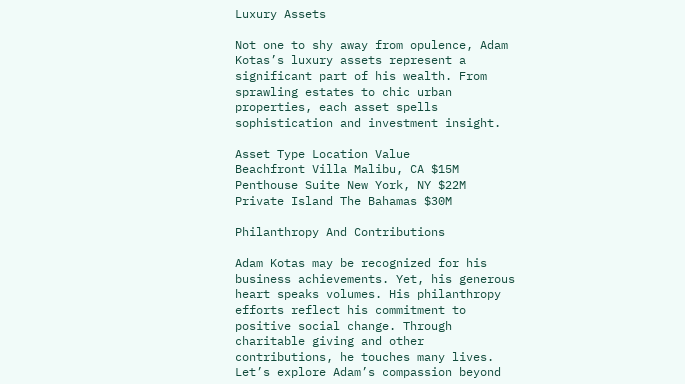Luxury Assets

Not one to shy away from opulence, Adam Kotas’s luxury assets represent a significant part of his wealth. From sprawling estates to chic urban properties, each asset spells sophistication and investment insight.

Asset Type Location Value
Beachfront Villa Malibu, CA $15M
Penthouse Suite New York, NY $22M
Private Island The Bahamas $30M

Philanthropy And Contributions

Adam Kotas may be recognized for his business achievements. Yet, his generous heart speaks volumes. His philanthropy efforts reflect his commitment to positive social change. Through charitable giving and other contributions, he touches many lives. Let’s explore Adam’s compassion beyond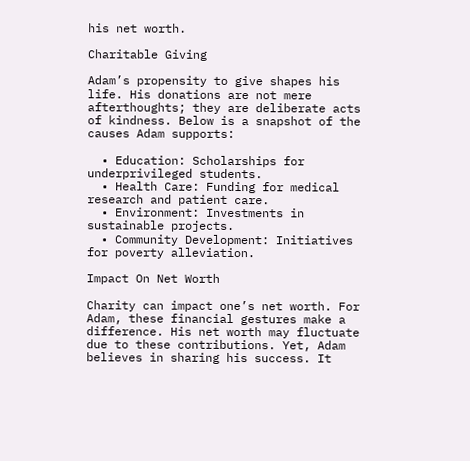his net worth.

Charitable Giving

Adam’s propensity to give shapes his life. His donations are not mere afterthoughts; they are deliberate acts of kindness. Below is a snapshot of the causes Adam supports:

  • Education: Scholarships for underprivileged students.
  • Health Care: Funding for medical research and patient care.
  • Environment: Investments in sustainable projects.
  • Community Development: Initiatives for poverty alleviation.

Impact On Net Worth

Charity can impact one’s net worth. For Adam, these financial gestures make a difference. His net worth may fluctuate due to these contributions. Yet, Adam believes in sharing his success. It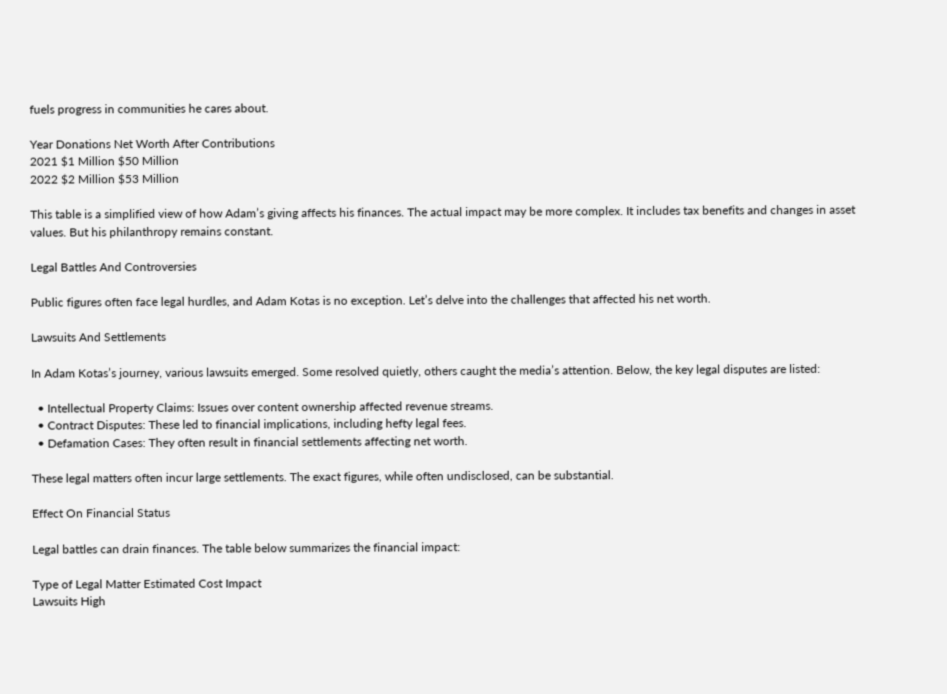fuels progress in communities he cares about.

Year Donations Net Worth After Contributions
2021 $1 Million $50 Million
2022 $2 Million $53 Million

This table is a simplified view of how Adam’s giving affects his finances. The actual impact may be more complex. It includes tax benefits and changes in asset values. But his philanthropy remains constant.

Legal Battles And Controversies

Public figures often face legal hurdles, and Adam Kotas is no exception. Let’s delve into the challenges that affected his net worth.

Lawsuits And Settlements

In Adam Kotas’s journey, various lawsuits emerged. Some resolved quietly, others caught the media’s attention. Below, the key legal disputes are listed:

  • Intellectual Property Claims: Issues over content ownership affected revenue streams.
  • Contract Disputes: These led to financial implications, including hefty legal fees.
  • Defamation Cases: They often result in financial settlements affecting net worth.

These legal matters often incur large settlements. The exact figures, while often undisclosed, can be substantial.

Effect On Financial Status

Legal battles can drain finances. The table below summarizes the financial impact:

Type of Legal Matter Estimated Cost Impact
Lawsuits High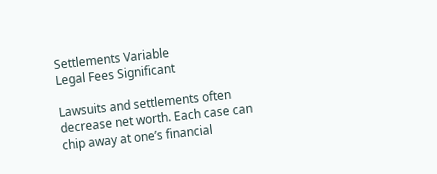Settlements Variable
Legal Fees Significant

Lawsuits and settlements often decrease net worth. Each case can chip away at one’s financial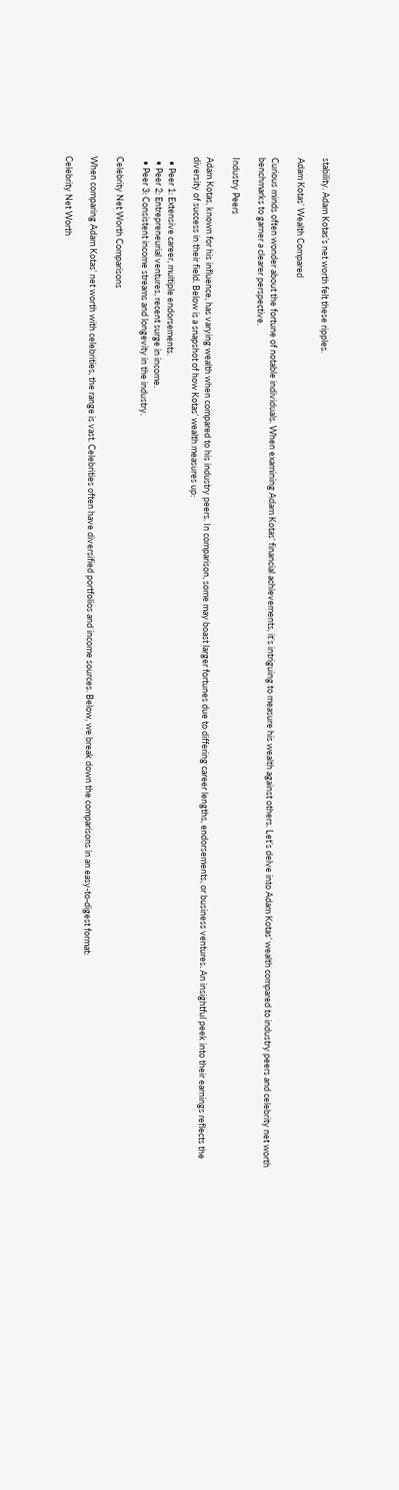stability. Adam Kotas’s net worth felt these ripples.

Adam Kotas’ Wealth Compared

Curious minds often wonder about the fortune of notable individuals. When examining Adam Kotas’ financial achievements, it’s intriguing to measure his wealth against others. Let’s delve into Adam Kotas’ wealth compared to industry peers and celebrity net worth benchmarks to garner a clearer perspective.

Industry Peers

Adam Kotas, known for his influence, has varying wealth when compared to his industry peers. In comparison, some may boast larger fortunes due to differing career lengths, endorsements, or business ventures. An insightful peek into their earnings reflects the diversity of success in their field. Below is a snapshot of how Kotas’ wealth measures up:

  • Peer 1: Extensive career, multiple endorsements.
  • Peer 2: Entrepreneurial ventures, recent surge in income.
  • Peer 3: Consistent income streams and longevity in the industry.

Celebrity Net Worth Comparisons

When comparing Adam Kotas’ net worth with celebrities, the range is vast. Celebrities often have diversified portfolios and income sources. Below, we break down the comparisons in an easy-to-digest format:

Celebrity Net Worth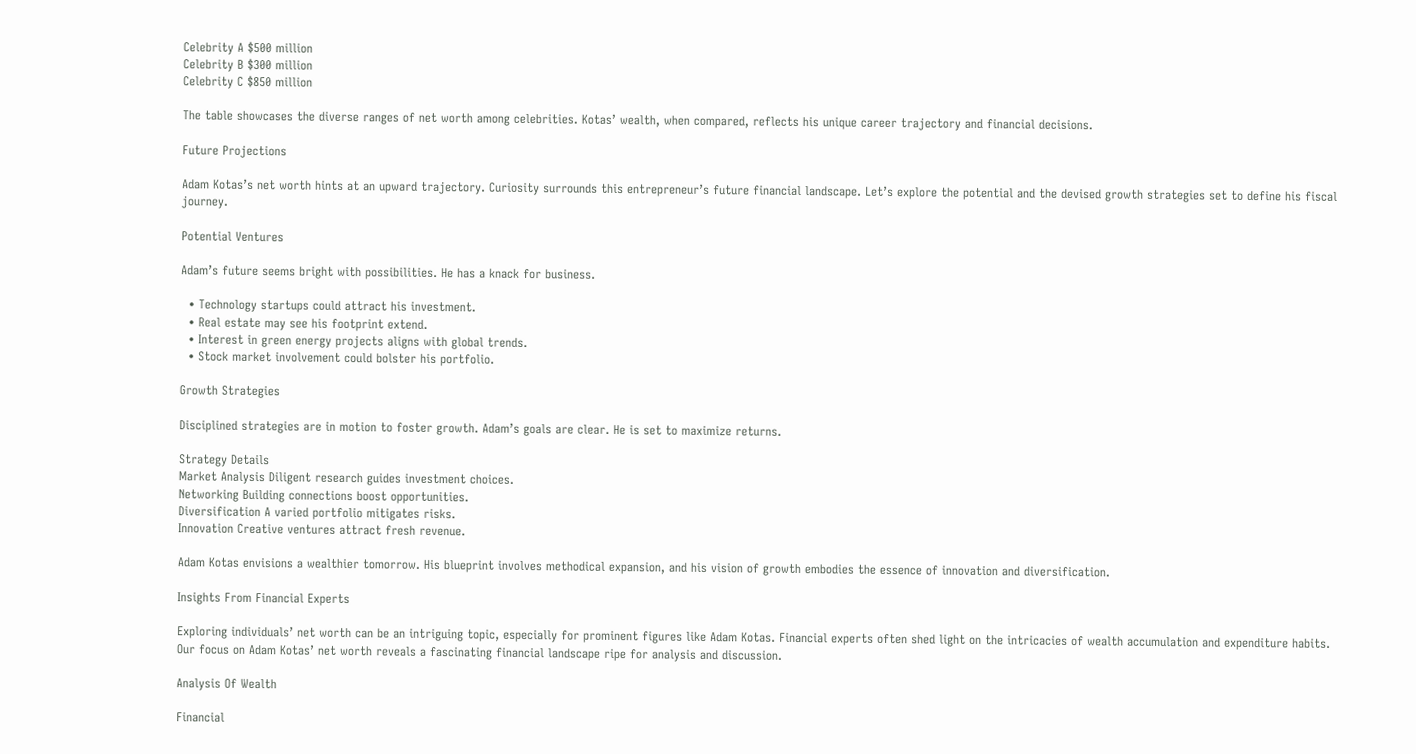Celebrity A $500 million
Celebrity B $300 million
Celebrity C $850 million

The table showcases the diverse ranges of net worth among celebrities. Kotas’ wealth, when compared, reflects his unique career trajectory and financial decisions.

Future Projections

Adam Kotas’s net worth hints at an upward trajectory. Curiosity surrounds this entrepreneur’s future financial landscape. Let’s explore the potential and the devised growth strategies set to define his fiscal journey.

Potential Ventures

Adam’s future seems bright with possibilities. He has a knack for business.

  • Technology startups could attract his investment.
  • Real estate may see his footprint extend.
  • Interest in green energy projects aligns with global trends.
  • Stock market involvement could bolster his portfolio.

Growth Strategies

Disciplined strategies are in motion to foster growth. Adam’s goals are clear. He is set to maximize returns.

Strategy Details
Market Analysis Diligent research guides investment choices.
Networking Building connections boost opportunities.
Diversification A varied portfolio mitigates risks.
Innovation Creative ventures attract fresh revenue.

Adam Kotas envisions a wealthier tomorrow. His blueprint involves methodical expansion, and his vision of growth embodies the essence of innovation and diversification.

Insights From Financial Experts

Exploring individuals’ net worth can be an intriguing topic, especially for prominent figures like Adam Kotas. Financial experts often shed light on the intricacies of wealth accumulation and expenditure habits. Our focus on Adam Kotas’ net worth reveals a fascinating financial landscape ripe for analysis and discussion.

Analysis Of Wealth

Financial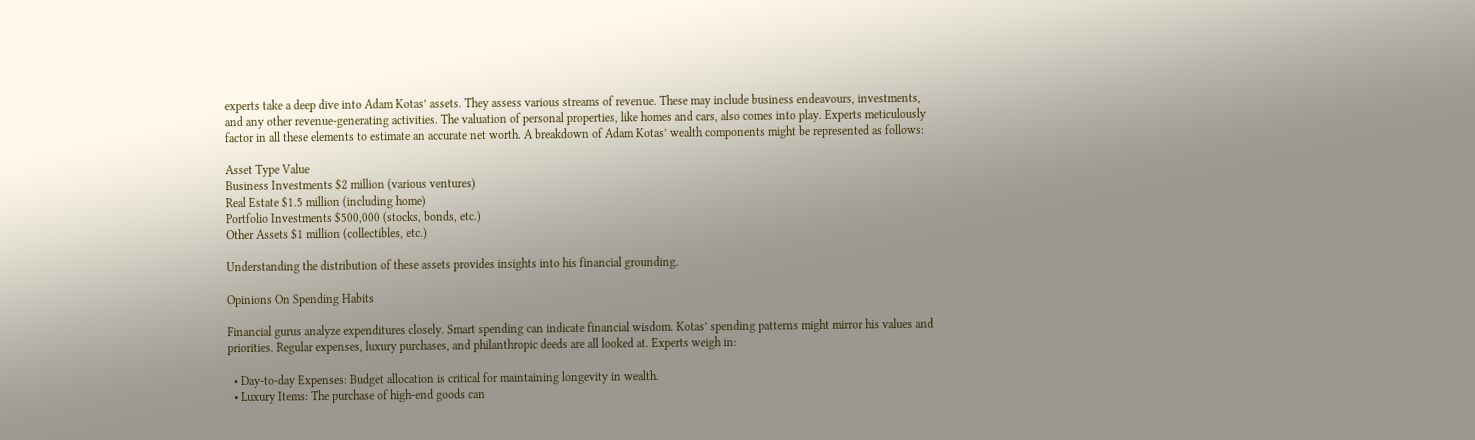experts take a deep dive into Adam Kotas’ assets. They assess various streams of revenue. These may include business endeavours, investments, and any other revenue-generating activities. The valuation of personal properties, like homes and cars, also comes into play. Experts meticulously factor in all these elements to estimate an accurate net worth. A breakdown of Adam Kotas’ wealth components might be represented as follows:

Asset Type Value
Business Investments $2 million (various ventures)
Real Estate $1.5 million (including home)
Portfolio Investments $500,000 (stocks, bonds, etc.)
Other Assets $1 million (collectibles, etc.)

Understanding the distribution of these assets provides insights into his financial grounding.

Opinions On Spending Habits

Financial gurus analyze expenditures closely. Smart spending can indicate financial wisdom. Kotas’ spending patterns might mirror his values and priorities. Regular expenses, luxury purchases, and philanthropic deeds are all looked at. Experts weigh in:

  • Day-to-day Expenses: Budget allocation is critical for maintaining longevity in wealth.
  • Luxury Items: The purchase of high-end goods can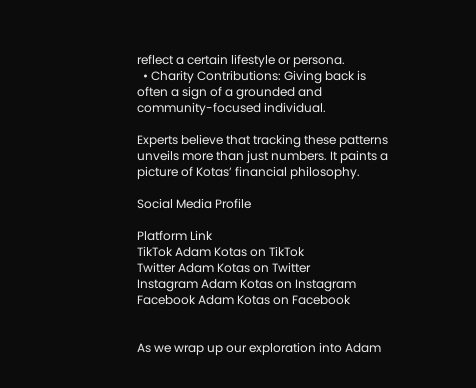reflect a certain lifestyle or persona.
  • Charity Contributions: Giving back is often a sign of a grounded and community-focused individual.

Experts believe that tracking these patterns unveils more than just numbers. It paints a picture of Kotas’ financial philosophy.

Social Media Profile

Platform Link
TikTok Adam Kotas on TikTok
Twitter Adam Kotas on Twitter
Instagram Adam Kotas on Instagram
Facebook Adam Kotas on Facebook


As we wrap up our exploration into Adam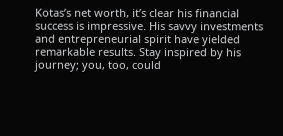Kotas’s net worth, it’s clear his financial success is impressive. His savvy investments and entrepreneurial spirit have yielded remarkable results. Stay inspired by his journey; you, too, could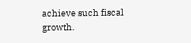achieve such fiscal growth.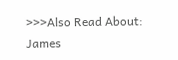>>>Also Read About: James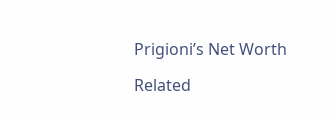Prigioni’s Net Worth

Related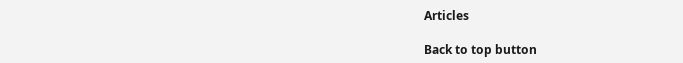Articles

Back to top button